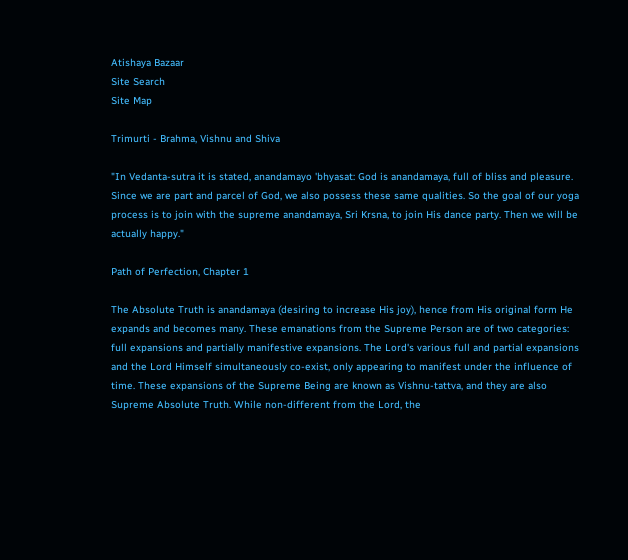Atishaya Bazaar
Site Search
Site Map

Trimurti - Brahma, Vishnu and Shiva

"In Vedanta-sutra it is stated, anandamayo 'bhyasat: God is anandamaya, full of bliss and pleasure. Since we are part and parcel of God, we also possess these same qualities. So the goal of our yoga process is to join with the supreme anandamaya, Sri Krsna, to join His dance party. Then we will be actually happy."

Path of Perfection, Chapter 1

The Absolute Truth is anandamaya (desiring to increase His joy), hence from His original form He expands and becomes many. These emanations from the Supreme Person are of two categories: full expansions and partially manifestive expansions. The Lord's various full and partial expansions and the Lord Himself simultaneously co-exist, only appearing to manifest under the influence of time. These expansions of the Supreme Being are known as Vishnu-tattva, and they are also Supreme Absolute Truth. While non-different from the Lord, the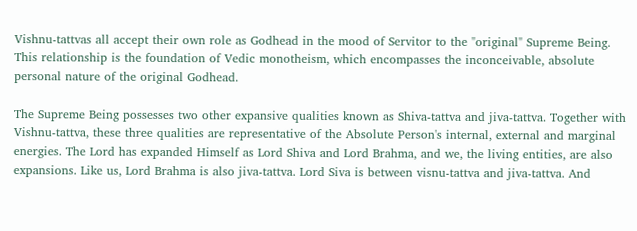Vishnu-tattvas all accept their own role as Godhead in the mood of Servitor to the "original" Supreme Being. This relationship is the foundation of Vedic monotheism, which encompasses the inconceivable, absolute personal nature of the original Godhead.

The Supreme Being possesses two other expansive qualities known as Shiva-tattva and jiva-tattva. Together with Vishnu-tattva, these three qualities are representative of the Absolute Person's internal, external and marginal energies. The Lord has expanded Himself as Lord Shiva and Lord Brahma, and we, the living entities, are also expansions. Like us, Lord Brahma is also jiva-tattva. Lord Siva is between visnu-tattva and jiva-tattva. And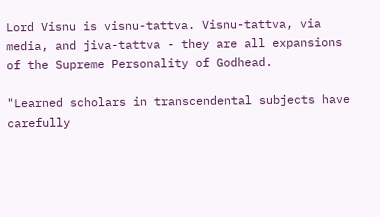Lord Visnu is visnu-tattva. Visnu-tattva, via media, and jiva-tattva - they are all expansions of the Supreme Personality of Godhead.

"Learned scholars in transcendental subjects have carefully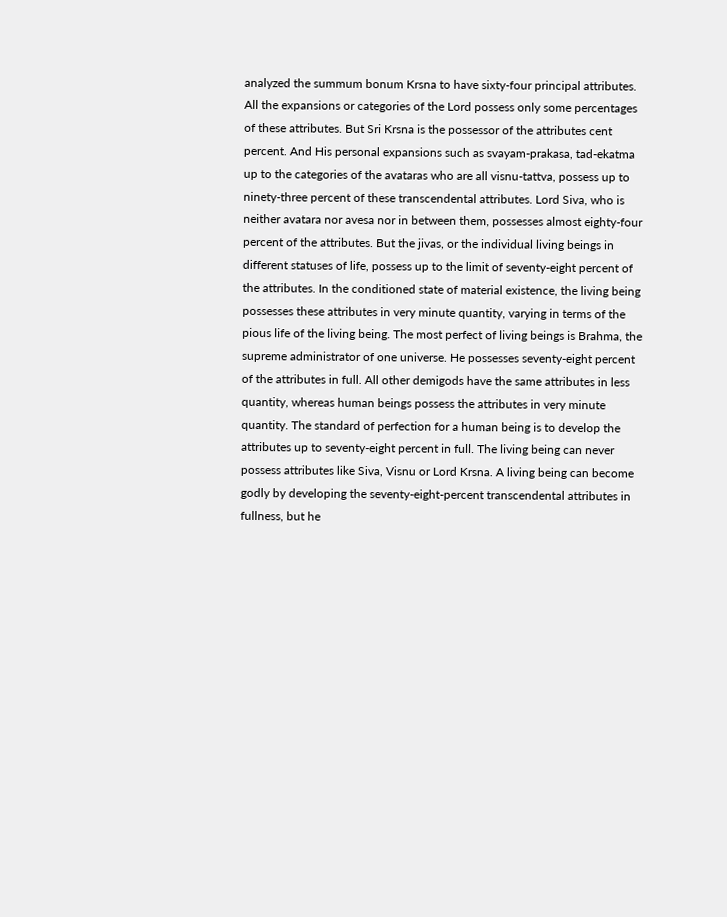analyzed the summum bonum Krsna to have sixty-four principal attributes. All the expansions or categories of the Lord possess only some percentages of these attributes. But Sri Krsna is the possessor of the attributes cent percent. And His personal expansions such as svayam-prakasa, tad-ekatma up to the categories of the avataras who are all visnu-tattva, possess up to ninety-three percent of these transcendental attributes. Lord Siva, who is neither avatara nor avesa nor in between them, possesses almost eighty-four percent of the attributes. But the jivas, or the individual living beings in different statuses of life, possess up to the limit of seventy-eight percent of the attributes. In the conditioned state of material existence, the living being possesses these attributes in very minute quantity, varying in terms of the pious life of the living being. The most perfect of living beings is Brahma, the supreme administrator of one universe. He possesses seventy-eight percent of the attributes in full. All other demigods have the same attributes in less quantity, whereas human beings possess the attributes in very minute quantity. The standard of perfection for a human being is to develop the attributes up to seventy-eight percent in full. The living being can never possess attributes like Siva, Visnu or Lord Krsna. A living being can become godly by developing the seventy-eight-percent transcendental attributes in fullness, but he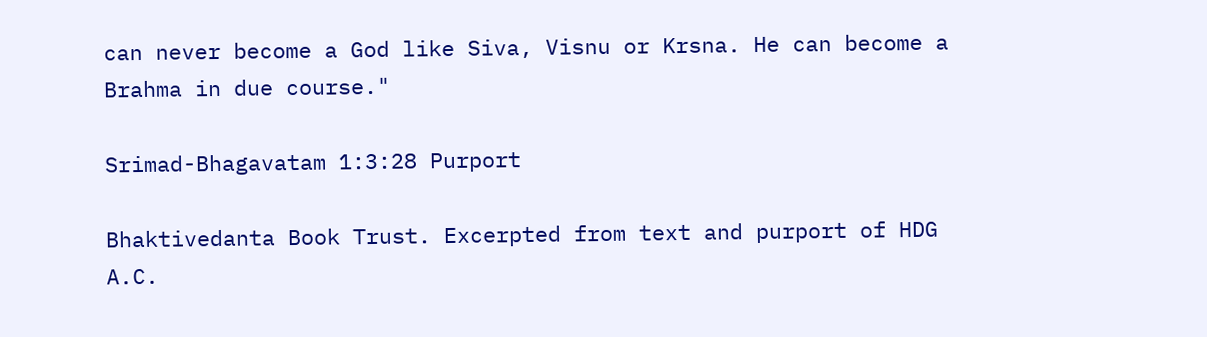can never become a God like Siva, Visnu or Krsna. He can become a Brahma in due course."

Srimad-Bhagavatam 1:3:28 Purport

Bhaktivedanta Book Trust. Excerpted from text and purport of HDG A.C.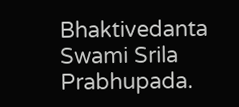Bhaktivedanta Swami Srila Prabhupada.